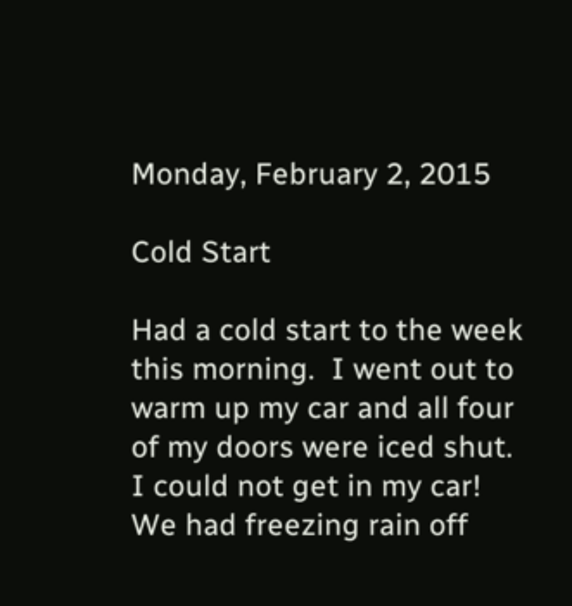Monday, February 2, 2015

Cold Start

Had a cold start to the week this morning.  I went out to warm up my car and all four of my doors were iced shut.  I could not get in my car!  We had freezing rain off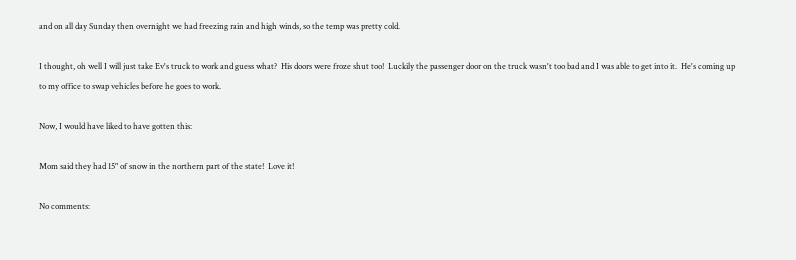and on all day Sunday then overnight we had freezing rain and high winds, so the temp was pretty cold.

I thought, oh well I will just take Ev's truck to work and guess what?  His doors were froze shut too!  Luckily the passenger door on the truck wasn't too bad and I was able to get into it.  He's coming up to my office to swap vehicles before he goes to work.

Now, I would have liked to have gotten this:

Mom said they had 15" of snow in the northern part of the state!  Love it!

No comments: